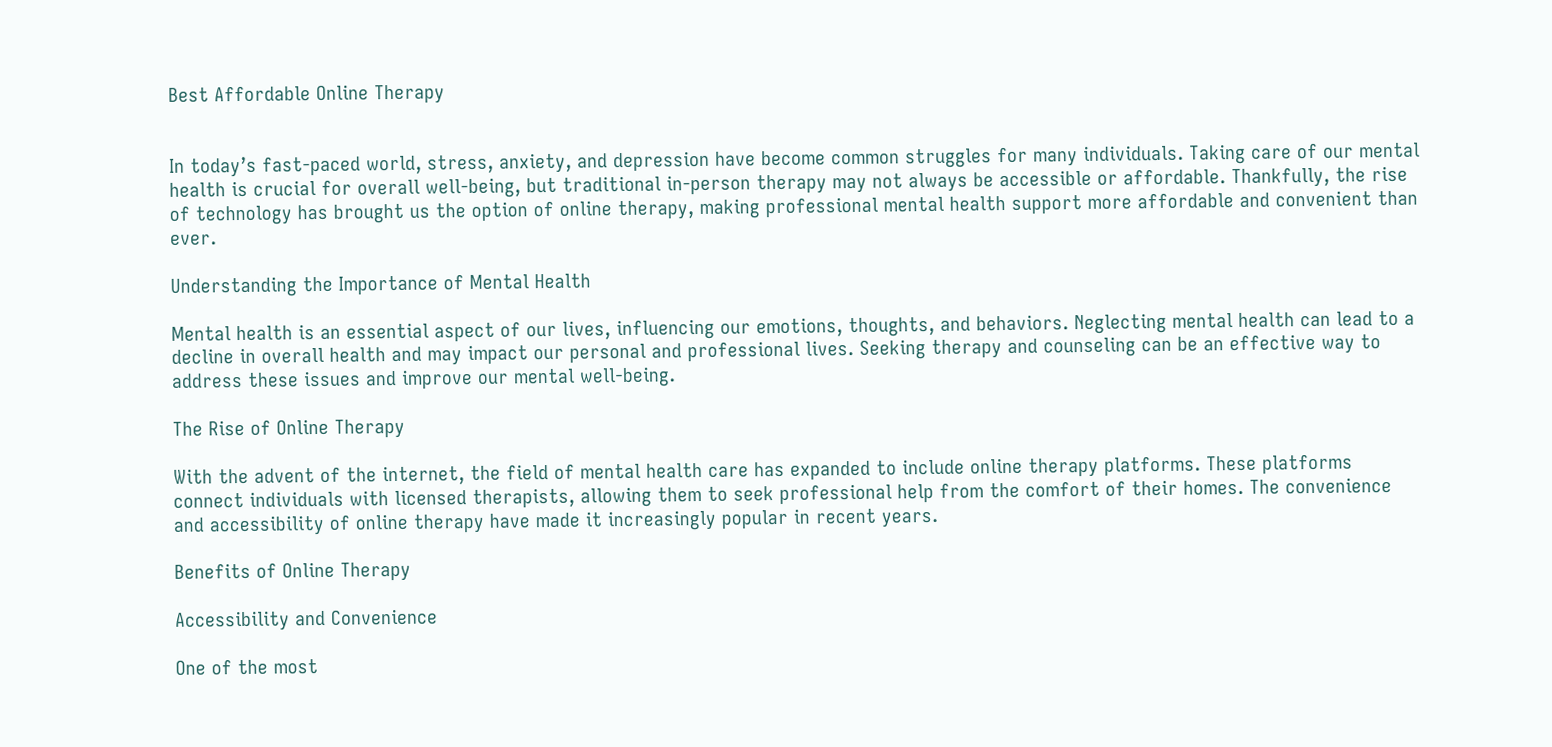Best Affordable Online Therapy


In today’s fast-paced world, stress, anxiety, and depression have become common struggles for many individuals. Taking care of our mental health is crucial for overall well-being, but traditional in-person therapy may not always be accessible or affordable. Thankfully, the rise of technology has brought us the option of online therapy, making professional mental health support more affordable and convenient than ever.

Understanding the Importance of Mental Health

Mental health is an essential aspect of our lives, influencing our emotions, thoughts, and behaviors. Neglecting mental health can lead to a decline in overall health and may impact our personal and professional lives. Seeking therapy and counseling can be an effective way to address these issues and improve our mental well-being.

The Rise of Online Therapy

With the advent of the internet, the field of mental health care has expanded to include online therapy platforms. These platforms connect individuals with licensed therapists, allowing them to seek professional help from the comfort of their homes. The convenience and accessibility of online therapy have made it increasingly popular in recent years.

Benefits of Online Therapy

Accessibility and Convenience

One of the most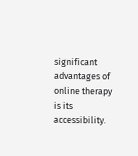significant advantages of online therapy is its accessibility.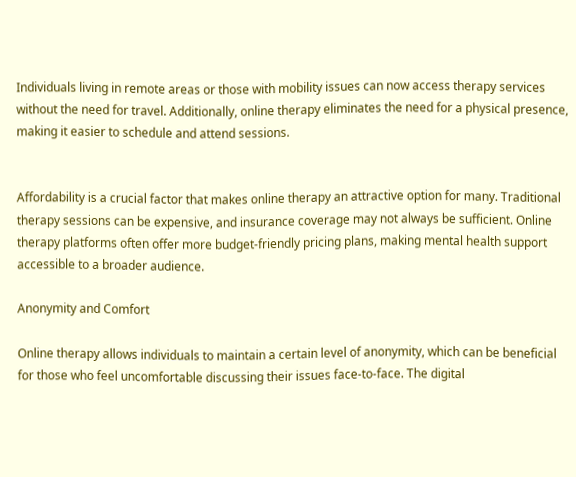Individuals living in remote areas or those with mobility issues can now access therapy services without the need for travel. Additionally, online therapy eliminates the need for a physical presence, making it easier to schedule and attend sessions.


Affordability is a crucial factor that makes online therapy an attractive option for many. Traditional therapy sessions can be expensive, and insurance coverage may not always be sufficient. Online therapy platforms often offer more budget-friendly pricing plans, making mental health support accessible to a broader audience.

Anonymity and Comfort

Online therapy allows individuals to maintain a certain level of anonymity, which can be beneficial for those who feel uncomfortable discussing their issues face-to-face. The digital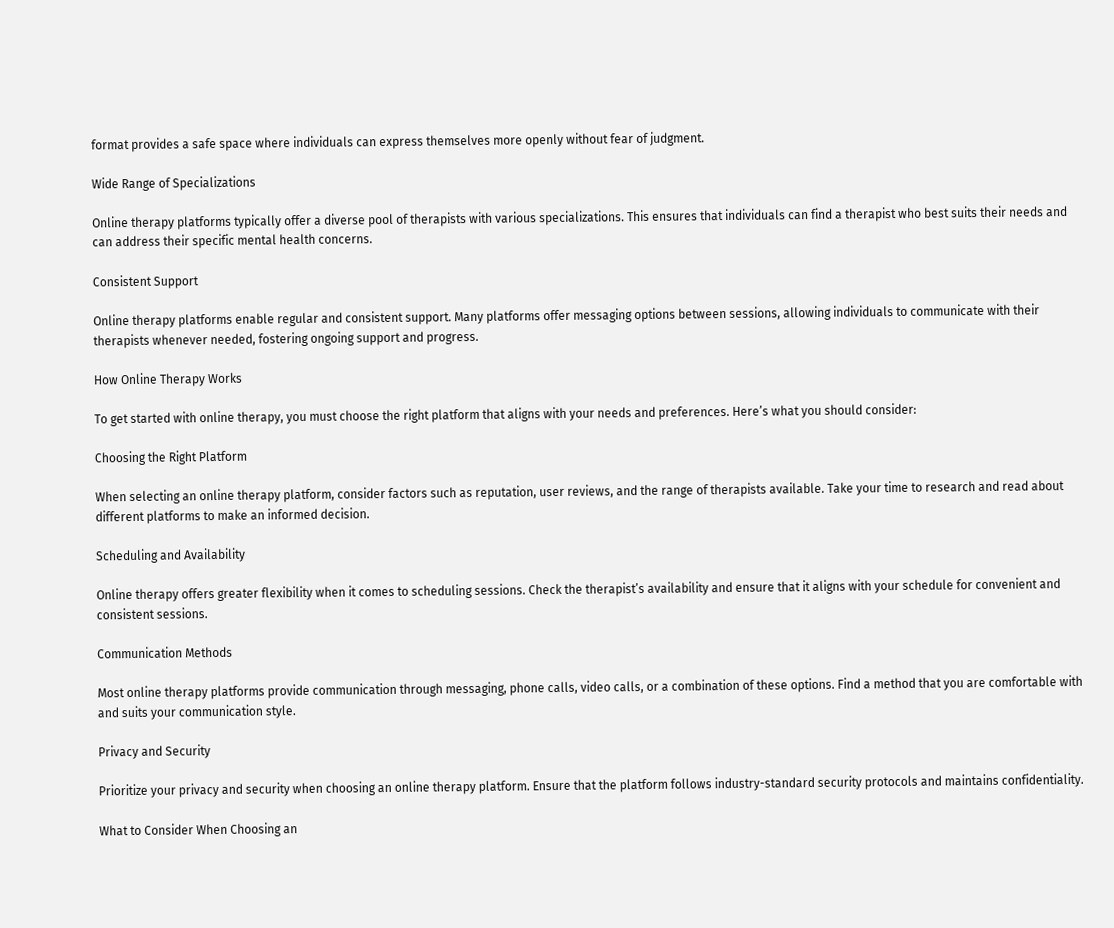format provides a safe space where individuals can express themselves more openly without fear of judgment.

Wide Range of Specializations

Online therapy platforms typically offer a diverse pool of therapists with various specializations. This ensures that individuals can find a therapist who best suits their needs and can address their specific mental health concerns.

Consistent Support

Online therapy platforms enable regular and consistent support. Many platforms offer messaging options between sessions, allowing individuals to communicate with their therapists whenever needed, fostering ongoing support and progress.

How Online Therapy Works

To get started with online therapy, you must choose the right platform that aligns with your needs and preferences. Here’s what you should consider:

Choosing the Right Platform

When selecting an online therapy platform, consider factors such as reputation, user reviews, and the range of therapists available. Take your time to research and read about different platforms to make an informed decision.

Scheduling and Availability

Online therapy offers greater flexibility when it comes to scheduling sessions. Check the therapist’s availability and ensure that it aligns with your schedule for convenient and consistent sessions.

Communication Methods

Most online therapy platforms provide communication through messaging, phone calls, video calls, or a combination of these options. Find a method that you are comfortable with and suits your communication style.

Privacy and Security

Prioritize your privacy and security when choosing an online therapy platform. Ensure that the platform follows industry-standard security protocols and maintains confidentiality.

What to Consider When Choosing an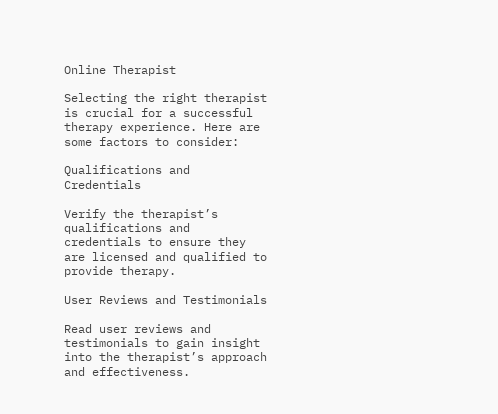Online Therapist

Selecting the right therapist is crucial for a successful therapy experience. Here are some factors to consider:

Qualifications and Credentials

Verify the therapist’s qualifications and credentials to ensure they are licensed and qualified to provide therapy.

User Reviews and Testimonials

Read user reviews and testimonials to gain insight into the therapist’s approach and effectiveness.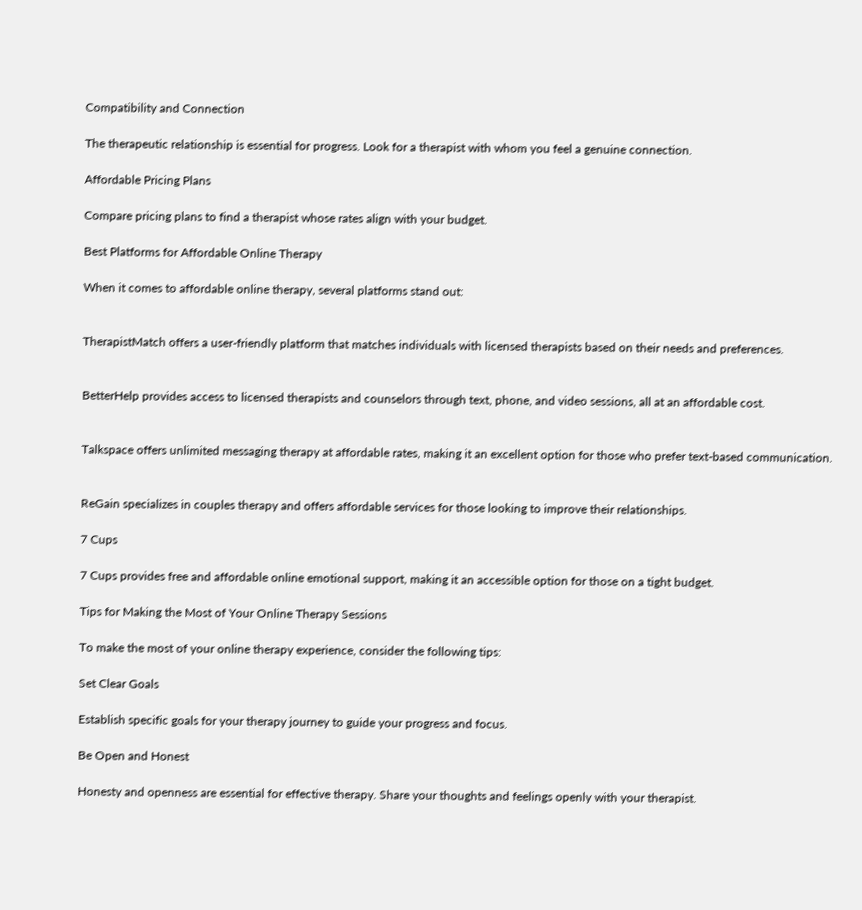Compatibility and Connection

The therapeutic relationship is essential for progress. Look for a therapist with whom you feel a genuine connection.

Affordable Pricing Plans

Compare pricing plans to find a therapist whose rates align with your budget.

Best Platforms for Affordable Online Therapy

When it comes to affordable online therapy, several platforms stand out:


TherapistMatch offers a user-friendly platform that matches individuals with licensed therapists based on their needs and preferences.


BetterHelp provides access to licensed therapists and counselors through text, phone, and video sessions, all at an affordable cost.


Talkspace offers unlimited messaging therapy at affordable rates, making it an excellent option for those who prefer text-based communication.


ReGain specializes in couples therapy and offers affordable services for those looking to improve their relationships.

7 Cups

7 Cups provides free and affordable online emotional support, making it an accessible option for those on a tight budget.

Tips for Making the Most of Your Online Therapy Sessions

To make the most of your online therapy experience, consider the following tips:

Set Clear Goals

Establish specific goals for your therapy journey to guide your progress and focus.

Be Open and Honest

Honesty and openness are essential for effective therapy. Share your thoughts and feelings openly with your therapist.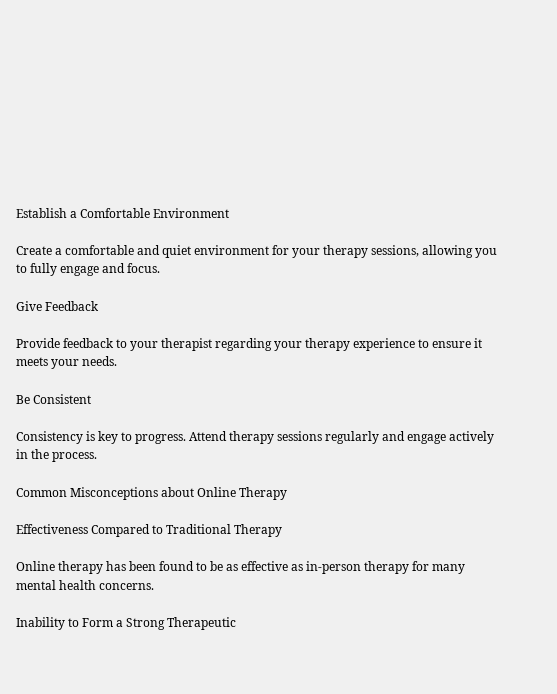Establish a Comfortable Environment

Create a comfortable and quiet environment for your therapy sessions, allowing you to fully engage and focus.

Give Feedback

Provide feedback to your therapist regarding your therapy experience to ensure it meets your needs.

Be Consistent

Consistency is key to progress. Attend therapy sessions regularly and engage actively in the process.

Common Misconceptions about Online Therapy

Effectiveness Compared to Traditional Therapy

Online therapy has been found to be as effective as in-person therapy for many mental health concerns.

Inability to Form a Strong Therapeutic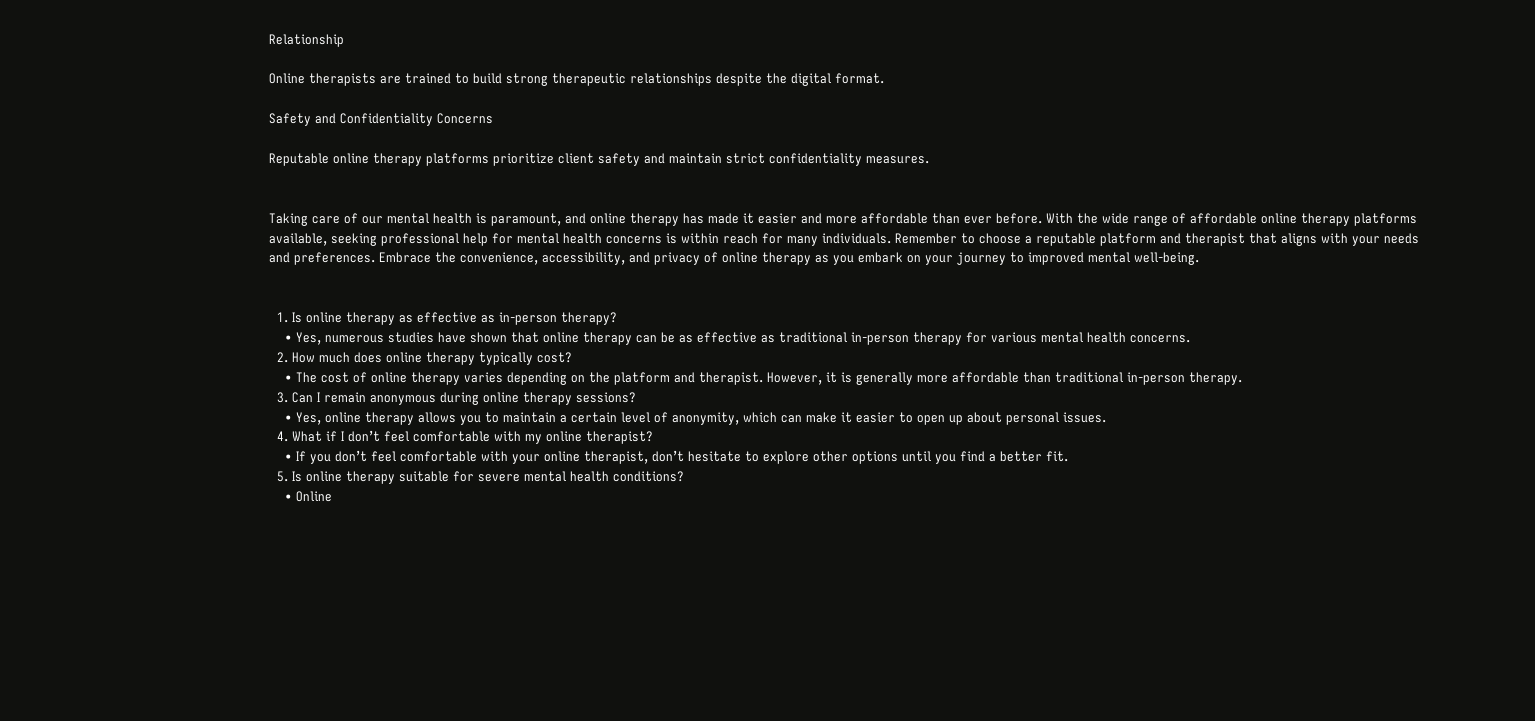Relationship

Online therapists are trained to build strong therapeutic relationships despite the digital format.

Safety and Confidentiality Concerns

Reputable online therapy platforms prioritize client safety and maintain strict confidentiality measures.


Taking care of our mental health is paramount, and online therapy has made it easier and more affordable than ever before. With the wide range of affordable online therapy platforms available, seeking professional help for mental health concerns is within reach for many individuals. Remember to choose a reputable platform and therapist that aligns with your needs and preferences. Embrace the convenience, accessibility, and privacy of online therapy as you embark on your journey to improved mental well-being.


  1. Is online therapy as effective as in-person therapy?
    • Yes, numerous studies have shown that online therapy can be as effective as traditional in-person therapy for various mental health concerns.
  2. How much does online therapy typically cost?
    • The cost of online therapy varies depending on the platform and therapist. However, it is generally more affordable than traditional in-person therapy.
  3. Can I remain anonymous during online therapy sessions?
    • Yes, online therapy allows you to maintain a certain level of anonymity, which can make it easier to open up about personal issues.
  4. What if I don’t feel comfortable with my online therapist?
    • If you don’t feel comfortable with your online therapist, don’t hesitate to explore other options until you find a better fit.
  5. Is online therapy suitable for severe mental health conditions?
    • Online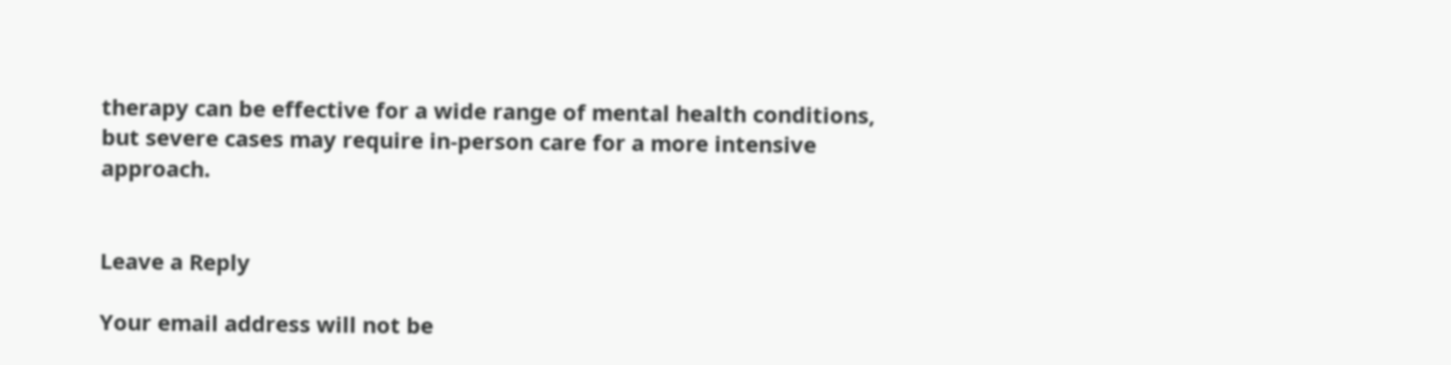therapy can be effective for a wide range of mental health conditions, but severe cases may require in-person care for a more intensive approach.


Leave a Reply

Your email address will not be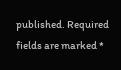published. Required fields are marked *